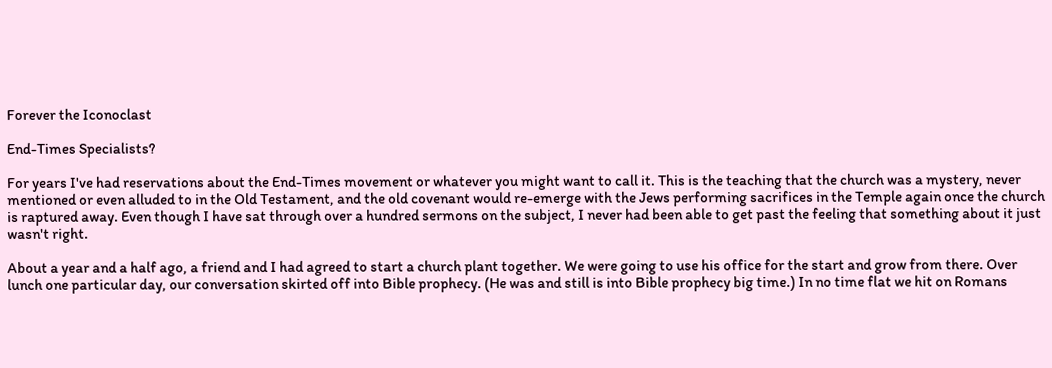Forever the Iconoclast

End-Times Specialists?

For years I've had reservations about the End-Times movement or whatever you might want to call it. This is the teaching that the church was a mystery, never mentioned or even alluded to in the Old Testament, and the old covenant would re-emerge with the Jews performing sacrifices in the Temple again once the church is raptured away. Even though I have sat through over a hundred sermons on the subject, I never had been able to get past the feeling that something about it just wasn't right.

About a year and a half ago, a friend and I had agreed to start a church plant together. We were going to use his office for the start and grow from there. Over lunch one particular day, our conversation skirted off into Bible prophecy. (He was and still is into Bible prophecy big time.) In no time flat we hit on Romans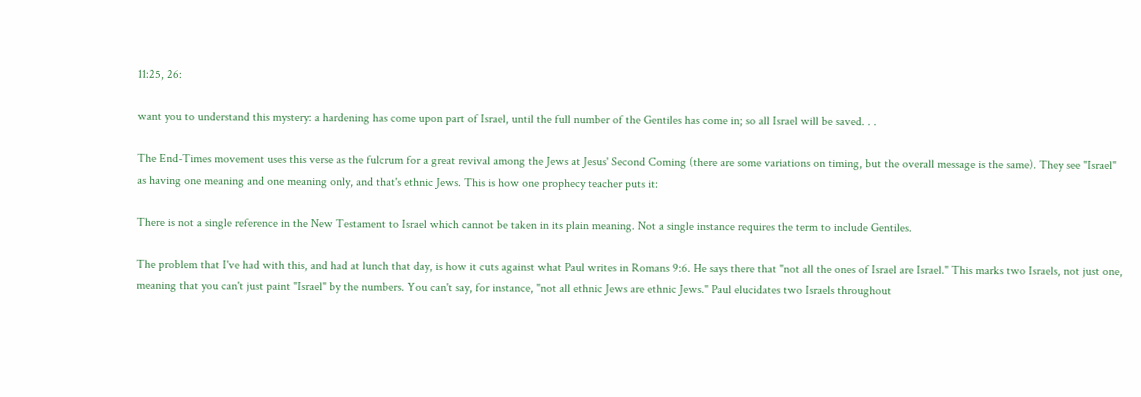11:25, 26:

want you to understand this mystery: a hardening has come upon part of Israel, until the full number of the Gentiles has come in; so all Israel will be saved. . .

The End-Times movement uses this verse as the fulcrum for a great revival among the Jews at Jesus' Second Coming (there are some variations on timing, but the overall message is the same). They see "Israel" as having one meaning and one meaning only, and that's ethnic Jews. This is how one prophecy teacher puts it:

There is not a single reference in the New Testament to Israel which cannot be taken in its plain meaning. Not a single instance requires the term to include Gentiles.

The problem that I've had with this, and had at lunch that day, is how it cuts against what Paul writes in Romans 9:6. He says there that "not all the ones of Israel are Israel." This marks two Israels, not just one, meaning that you can't just paint "Israel" by the numbers. You can't say, for instance, "not all ethnic Jews are ethnic Jews." Paul elucidates two Israels throughout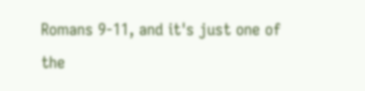Romans 9-11, and it's just one of the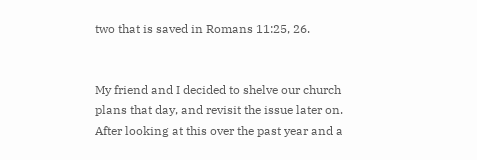two that is saved in Romans 11:25, 26.


My friend and I decided to shelve our church plans that day, and revisit the issue later on. After looking at this over the past year and a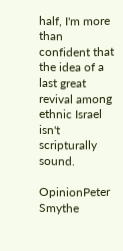half, I'm more than confident that the idea of a last great revival among ethnic Israel isn't scripturally sound.

OpinionPeter Smythe